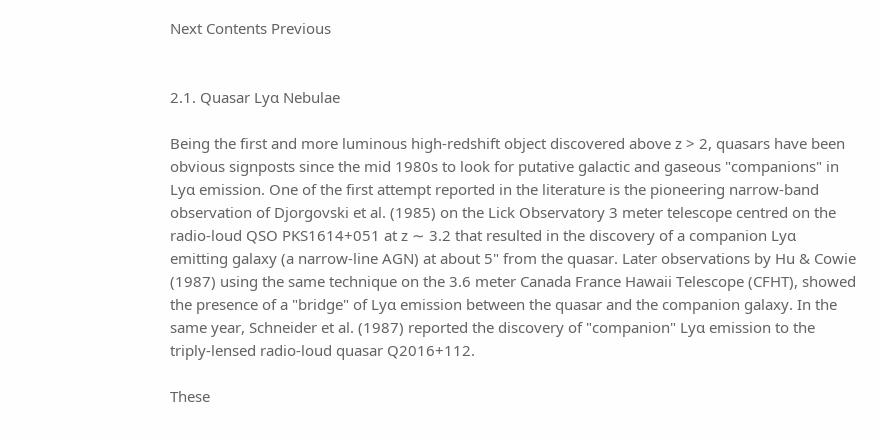Next Contents Previous


2.1. Quasar Lyα Nebulae

Being the first and more luminous high-redshift object discovered above z > 2, quasars have been obvious signposts since the mid 1980s to look for putative galactic and gaseous "companions" in Lyα emission. One of the first attempt reported in the literature is the pioneering narrow-band observation of Djorgovski et al. (1985) on the Lick Observatory 3 meter telescope centred on the radio-loud QSO PKS1614+051 at z ∼ 3.2 that resulted in the discovery of a companion Lyα emitting galaxy (a narrow-line AGN) at about 5" from the quasar. Later observations by Hu & Cowie (1987) using the same technique on the 3.6 meter Canada France Hawaii Telescope (CFHT), showed the presence of a "bridge" of Lyα emission between the quasar and the companion galaxy. In the same year, Schneider et al. (1987) reported the discovery of "companion" Lyα emission to the triply-lensed radio-loud quasar Q2016+112.

These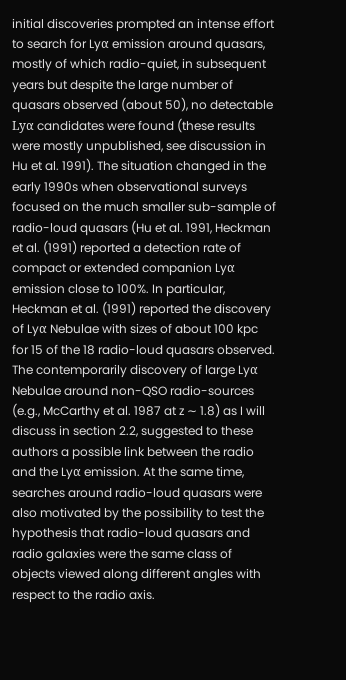initial discoveries prompted an intense effort to search for Lyα emission around quasars, mostly of which radio-quiet, in subsequent years but despite the large number of quasars observed (about 50), no detectable Lyα candidates were found (these results were mostly unpublished, see discussion in Hu et al. 1991). The situation changed in the early 1990s when observational surveys focused on the much smaller sub-sample of radio-loud quasars (Hu et al. 1991, Heckman et al. (1991) reported a detection rate of compact or extended companion Lyα emission close to 100%. In particular, Heckman et al. (1991) reported the discovery of Lyα Nebulae with sizes of about 100 kpc for 15 of the 18 radio-loud quasars observed. The contemporarily discovery of large Lyα Nebulae around non-QSO radio-sources (e.g., McCarthy et al. 1987 at z ∼ 1.8) as I will discuss in section 2.2, suggested to these authors a possible link between the radio and the Lyα emission. At the same time, searches around radio-loud quasars were also motivated by the possibility to test the hypothesis that radio-loud quasars and radio galaxies were the same class of objects viewed along different angles with respect to the radio axis.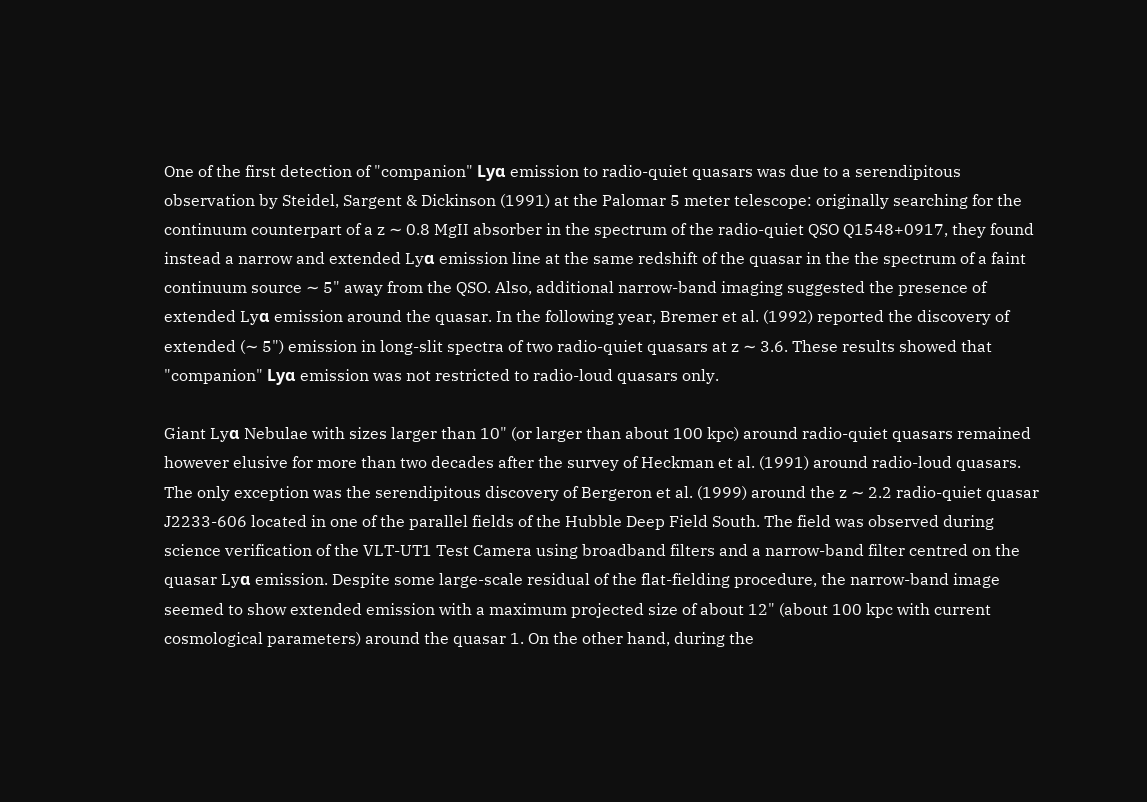One of the first detection of "companion" Lyα emission to radio-quiet quasars was due to a serendipitous observation by Steidel, Sargent & Dickinson (1991) at the Palomar 5 meter telescope: originally searching for the continuum counterpart of a z ∼ 0.8 MgII absorber in the spectrum of the radio-quiet QSO Q1548+0917, they found instead a narrow and extended Lyα emission line at the same redshift of the quasar in the the spectrum of a faint continuum source ∼ 5" away from the QSO. Also, additional narrow-band imaging suggested the presence of extended Lyα emission around the quasar. In the following year, Bremer et al. (1992) reported the discovery of extended (∼ 5") emission in long-slit spectra of two radio-quiet quasars at z ∼ 3.6. These results showed that "companion" Lyα emission was not restricted to radio-loud quasars only.

Giant Lyα Nebulae with sizes larger than 10" (or larger than about 100 kpc) around radio-quiet quasars remained however elusive for more than two decades after the survey of Heckman et al. (1991) around radio-loud quasars. The only exception was the serendipitous discovery of Bergeron et al. (1999) around the z ∼ 2.2 radio-quiet quasar J2233-606 located in one of the parallel fields of the Hubble Deep Field South. The field was observed during science verification of the VLT-UT1 Test Camera using broadband filters and a narrow-band filter centred on the quasar Lyα emission. Despite some large-scale residual of the flat-fielding procedure, the narrow-band image seemed to show extended emission with a maximum projected size of about 12" (about 100 kpc with current cosmological parameters) around the quasar 1. On the other hand, during the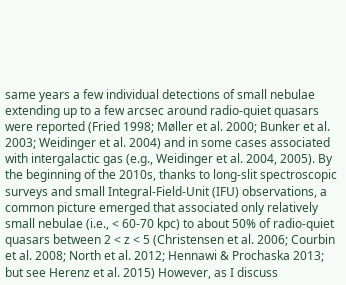same years a few individual detections of small nebulae extending up to a few arcsec around radio-quiet quasars were reported (Fried 1998; Møller et al. 2000; Bunker et al. 2003; Weidinger et al. 2004) and in some cases associated with intergalactic gas (e.g., Weidinger et al. 2004, 2005). By the beginning of the 2010s, thanks to long-slit spectroscopic surveys and small Integral-Field-Unit (IFU) observations, a common picture emerged that associated only relatively small nebulae (i.e., < 60-70 kpc) to about 50% of radio-quiet quasars between 2 < z < 5 (Christensen et al. 2006; Courbin et al. 2008; North et al. 2012; Hennawi & Prochaska 2013; but see Herenz et al. 2015) However, as I discuss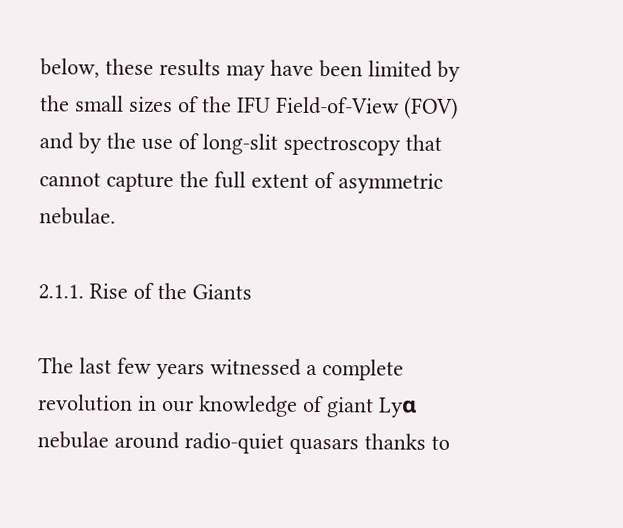below, these results may have been limited by the small sizes of the IFU Field-of-View (FOV) and by the use of long-slit spectroscopy that cannot capture the full extent of asymmetric nebulae.

2.1.1. Rise of the Giants

The last few years witnessed a complete revolution in our knowledge of giant Lyα nebulae around radio-quiet quasars thanks to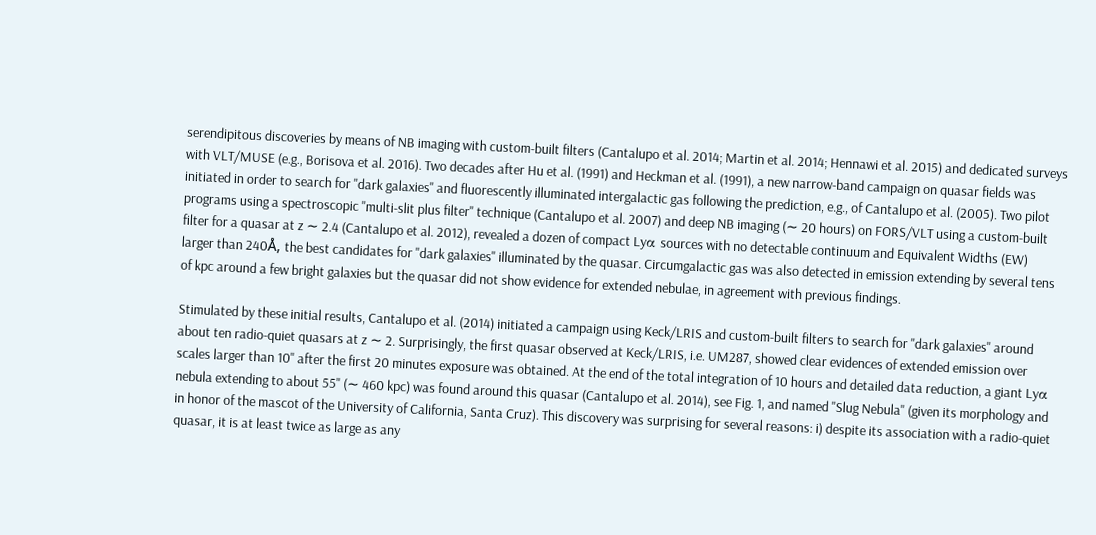serendipitous discoveries by means of NB imaging with custom-built filters (Cantalupo et al. 2014; Martin et al. 2014; Hennawi et al. 2015) and dedicated surveys with VLT/MUSE (e.g., Borisova et al. 2016). Two decades after Hu et al. (1991) and Heckman et al. (1991), a new narrow-band campaign on quasar fields was initiated in order to search for "dark galaxies" and fluorescently illuminated intergalactic gas following the prediction, e.g., of Cantalupo et al. (2005). Two pilot programs using a spectroscopic "multi-slit plus filter" technique (Cantalupo et al. 2007) and deep NB imaging (∼ 20 hours) on FORS/VLT using a custom-built filter for a quasar at z ∼ 2.4 (Cantalupo et al. 2012), revealed a dozen of compact Lyα sources with no detectable continuum and Equivalent Widths (EW) larger than 240Å, the best candidates for "dark galaxies" illuminated by the quasar. Circumgalactic gas was also detected in emission extending by several tens of kpc around a few bright galaxies but the quasar did not show evidence for extended nebulae, in agreement with previous findings.

Stimulated by these initial results, Cantalupo et al. (2014) initiated a campaign using Keck/LRIS and custom-built filters to search for "dark galaxies" around about ten radio-quiet quasars at z ∼ 2. Surprisingly, the first quasar observed at Keck/LRIS, i.e. UM287, showed clear evidences of extended emission over scales larger than 10" after the first 20 minutes exposure was obtained. At the end of the total integration of 10 hours and detailed data reduction, a giant Lyα nebula extending to about 55" (∼ 460 kpc) was found around this quasar (Cantalupo et al. 2014), see Fig. 1, and named "Slug Nebula" (given its morphology and in honor of the mascot of the University of California, Santa Cruz). This discovery was surprising for several reasons: i) despite its association with a radio-quiet quasar, it is at least twice as large as any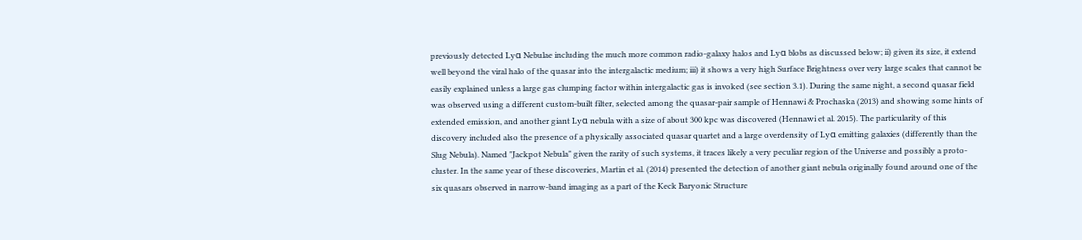previously detected Lyα Nebulae including the much more common radio-galaxy halos and Lyα blobs as discussed below; ii) given its size, it extend well beyond the viral halo of the quasar into the intergalactic medium; iii) it shows a very high Surface Brightness over very large scales that cannot be easily explained unless a large gas clumping factor within intergalactic gas is invoked (see section 3.1). During the same night, a second quasar field was observed using a different custom-built filter, selected among the quasar-pair sample of Hennawi & Prochaska (2013) and showing some hints of extended emission, and another giant Lyα nebula with a size of about 300 kpc was discovered (Hennawi et al. 2015). The particularity of this discovery included also the presence of a physically associated quasar quartet and a large overdensity of Lyα emitting galaxies (differently than the Slug Nebula). Named "Jackpot Nebula" given the rarity of such systems, it traces likely a very peculiar region of the Universe and possibly a proto-cluster. In the same year of these discoveries, Martin et al. (2014) presented the detection of another giant nebula originally found around one of the six quasars observed in narrow-band imaging as a part of the Keck Baryonic Structure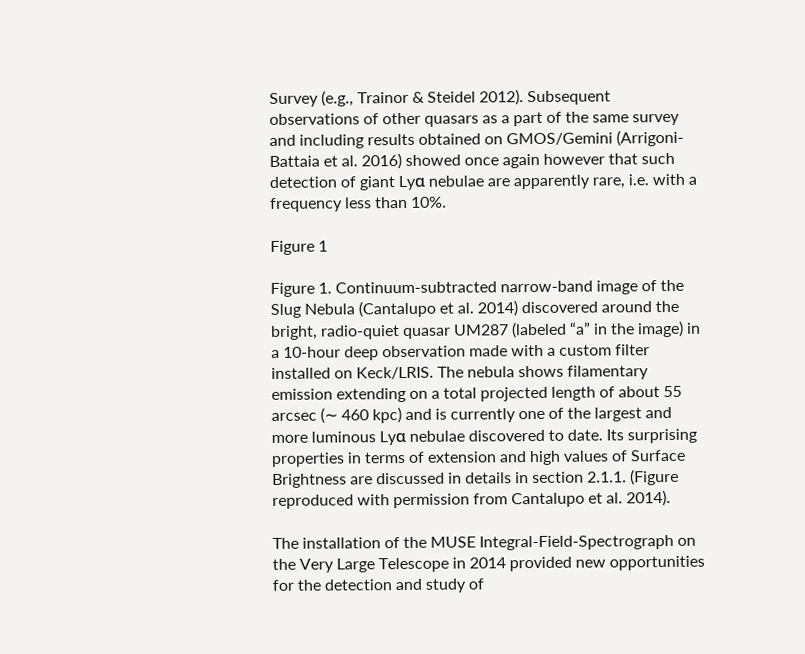Survey (e.g., Trainor & Steidel 2012). Subsequent observations of other quasars as a part of the same survey and including results obtained on GMOS/Gemini (Arrigoni-Battaia et al. 2016) showed once again however that such detection of giant Lyα nebulae are apparently rare, i.e. with a frequency less than 10%.

Figure 1

Figure 1. Continuum-subtracted narrow-band image of the Slug Nebula (Cantalupo et al. 2014) discovered around the bright, radio-quiet quasar UM287 (labeled “a” in the image) in a 10-hour deep observation made with a custom filter installed on Keck/LRIS. The nebula shows filamentary emission extending on a total projected length of about 55 arcsec (∼ 460 kpc) and is currently one of the largest and more luminous Lyα nebulae discovered to date. Its surprising properties in terms of extension and high values of Surface Brightness are discussed in details in section 2.1.1. (Figure reproduced with permission from Cantalupo et al. 2014).

The installation of the MUSE Integral-Field-Spectrograph on the Very Large Telescope in 2014 provided new opportunities for the detection and study of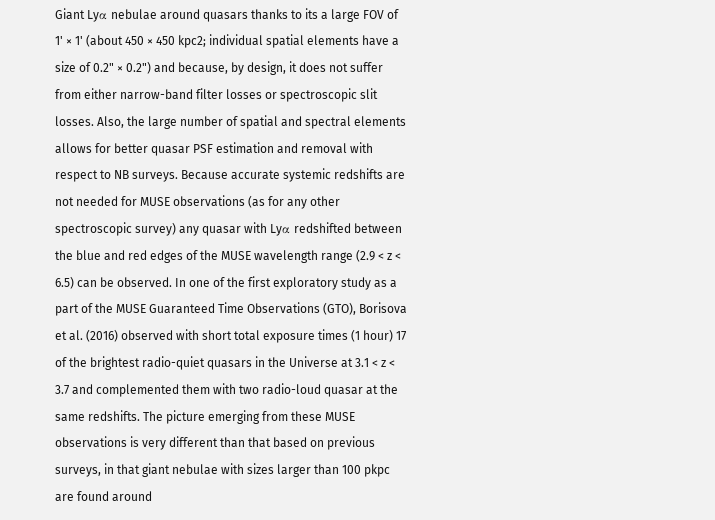Giant Lyα nebulae around quasars thanks to its a large FOV of 1' × 1' (about 450 × 450 kpc2; individual spatial elements have a size of 0.2" × 0.2") and because, by design, it does not suffer from either narrow-band filter losses or spectroscopic slit losses. Also, the large number of spatial and spectral elements allows for better quasar PSF estimation and removal with respect to NB surveys. Because accurate systemic redshifts are not needed for MUSE observations (as for any other spectroscopic survey) any quasar with Lyα redshifted between the blue and red edges of the MUSE wavelength range (2.9 < z < 6.5) can be observed. In one of the first exploratory study as a part of the MUSE Guaranteed Time Observations (GTO), Borisova et al. (2016) observed with short total exposure times (1 hour) 17 of the brightest radio-quiet quasars in the Universe at 3.1 < z < 3.7 and complemented them with two radio-loud quasar at the same redshifts. The picture emerging from these MUSE observations is very different than that based on previous surveys, in that giant nebulae with sizes larger than 100 pkpc are found around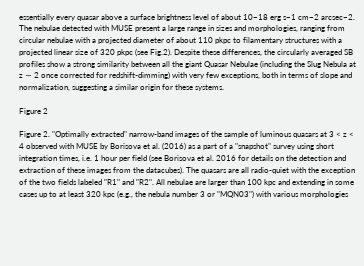essentially every quasar above a surface brightness level of about 10−18 erg s−1 cm−2 arcsec−2. The nebulae detected with MUSE present a large range in sizes and morphologies, ranging from circular nebulae with a projected diameter of about 110 pkpc to filamentary structures with a projected linear size of 320 pkpc (see Fig.2). Despite these differences, the circularly averaged SB profiles show a strong similarity between all the giant Quasar Nebulae (including the Slug Nebula at z ∼ 2 once corrected for redshift-dimming) with very few exceptions, both in terms of slope and normalization, suggesting a similar origin for these systems.

Figure 2

Figure 2. "Optimally extracted" narrow-band images of the sample of luminous quasars at 3 < z < 4 observed with MUSE by Borisova et al. (2016) as a part of a "snapshot" survey using short integration times, i.e. 1 hour per field (see Borisova et al. 2016 for details on the detection and extraction of these images from the datacubes). The quasars are all radio-quiet with the exception of the two fields labeled "R1" and "R2". All nebulae are larger than 100 kpc and extending in some cases up to at least 320 kpc (e.g., the nebula number 3 or "MQN03") with various morphologies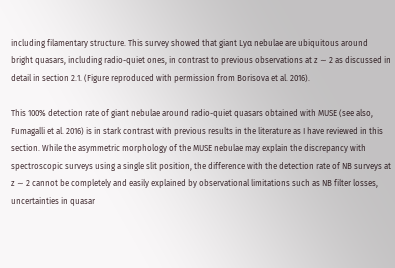including filamentary structure. This survey showed that giant Lyα nebulae are ubiquitous around bright quasars, including radio-quiet ones, in contrast to previous observations at z ∼ 2 as discussed in detail in section 2.1. (Figure reproduced with permission from Borisova et al. 2016).

This 100% detection rate of giant nebulae around radio-quiet quasars obtained with MUSE (see also, Fumagalli et al. 2016) is in stark contrast with previous results in the literature as I have reviewed in this section. While the asymmetric morphology of the MUSE nebulae may explain the discrepancy with spectroscopic surveys using a single slit position, the difference with the detection rate of NB surveys at z ∼ 2 cannot be completely and easily explained by observational limitations such as NB filter losses, uncertainties in quasar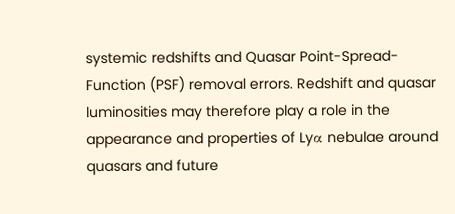systemic redshifts and Quasar Point-Spread-Function (PSF) removal errors. Redshift and quasar luminosities may therefore play a role in the appearance and properties of Lyα nebulae around quasars and future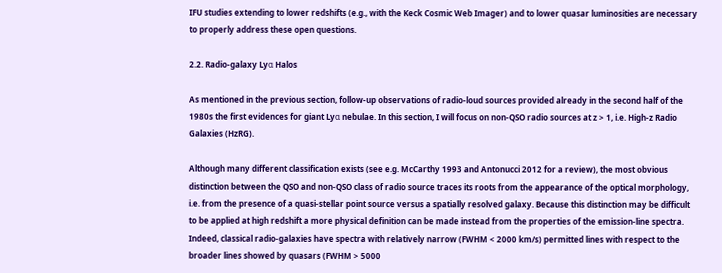IFU studies extending to lower redshifts (e.g., with the Keck Cosmic Web Imager) and to lower quasar luminosities are necessary to properly address these open questions.

2.2. Radio-galaxy Lyα Halos

As mentioned in the previous section, follow-up observations of radio-loud sources provided already in the second half of the 1980s the first evidences for giant Lyα nebulae. In this section, I will focus on non-QSO radio sources at z > 1, i.e. High-z Radio Galaxies (HzRG).

Although many different classification exists (see e.g. McCarthy 1993 and Antonucci 2012 for a review), the most obvious distinction between the QSO and non-QSO class of radio source traces its roots from the appearance of the optical morphology, i.e. from the presence of a quasi-stellar point source versus a spatially resolved galaxy. Because this distinction may be difficult to be applied at high redshift a more physical definition can be made instead from the properties of the emission-line spectra. Indeed, classical radio-galaxies have spectra with relatively narrow (FWHM < 2000 km/s) permitted lines with respect to the broader lines showed by quasars (FWHM > 5000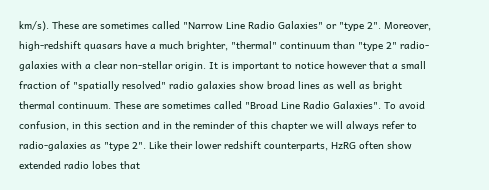km/s). These are sometimes called "Narrow Line Radio Galaxies" or "type 2". Moreover, high-redshift quasars have a much brighter, "thermal" continuum than "type 2" radio-galaxies with a clear non-stellar origin. It is important to notice however that a small fraction of "spatially resolved" radio galaxies show broad lines as well as bright thermal continuum. These are sometimes called "Broad Line Radio Galaxies". To avoid confusion, in this section and in the reminder of this chapter we will always refer to radio-galaxies as "type 2". Like their lower redshift counterparts, HzRG often show extended radio lobes that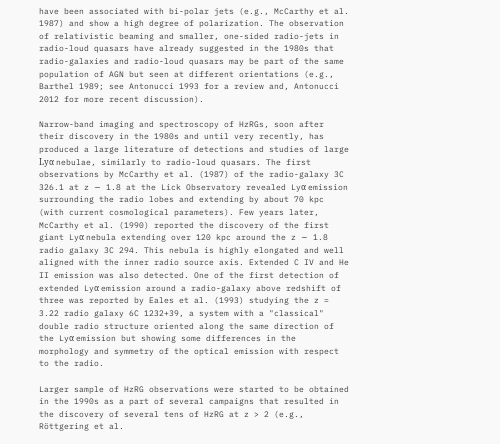have been associated with bi-polar jets (e.g., McCarthy et al. 1987) and show a high degree of polarization. The observation of relativistic beaming and smaller, one-sided radio-jets in radio-loud quasars have already suggested in the 1980s that radio-galaxies and radio-loud quasars may be part of the same population of AGN but seen at different orientations (e.g., Barthel 1989; see Antonucci 1993 for a review and, Antonucci 2012 for more recent discussion).

Narrow-band imaging and spectroscopy of HzRGs, soon after their discovery in the 1980s and until very recently, has produced a large literature of detections and studies of large Lyα nebulae, similarly to radio-loud quasars. The first observations by McCarthy et al. (1987) of the radio-galaxy 3C 326.1 at z ∼ 1.8 at the Lick Observatory revealed Lyα emission surrounding the radio lobes and extending by about 70 kpc (with current cosmological parameters). Few years later, McCarthy et al. (1990) reported the discovery of the first giant Lyα nebula extending over 120 kpc around the z ∼ 1.8 radio galaxy 3C 294. This nebula is highly elongated and well aligned with the inner radio source axis. Extended C IV and He II emission was also detected. One of the first detection of extended Lyα emission around a radio-galaxy above redshift of three was reported by Eales et al. (1993) studying the z = 3.22 radio galaxy 6C 1232+39, a system with a "classical" double radio structure oriented along the same direction of the Lyα emission but showing some differences in the morphology and symmetry of the optical emission with respect to the radio.

Larger sample of HzRG observations were started to be obtained in the 1990s as a part of several campaigns that resulted in the discovery of several tens of HzRG at z > 2 (e.g., Röttgering et al.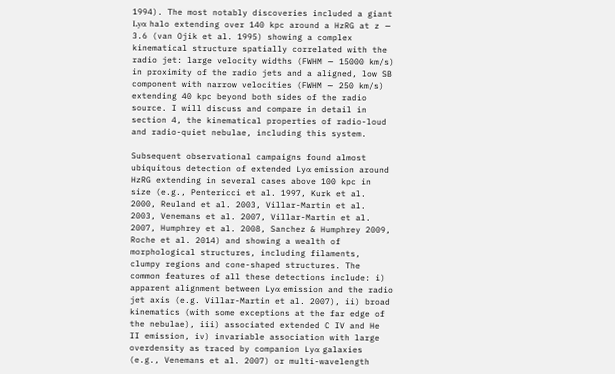1994). The most notably discoveries included a giant Lyα halo extending over 140 kpc around a HzRG at z ∼ 3.6 (van Ojik et al. 1995) showing a complex kinematical structure spatially correlated with the radio jet: large velocity widths (FWHM ∼ 15000 km/s) in proximity of the radio jets and a aligned, low SB component with narrow velocities (FWHM ∼ 250 km/s) extending 40 kpc beyond both sides of the radio source. I will discuss and compare in detail in section 4, the kinematical properties of radio-loud and radio-quiet nebulae, including this system.

Subsequent observational campaigns found almost ubiquitous detection of extended Lyα emission around HzRG extending in several cases above 100 kpc in size (e.g., Pentericci et al. 1997, Kurk et al. 2000, Reuland et al. 2003, Villar-Martin et al. 2003, Venemans et al. 2007, Villar-Martin et al. 2007, Humphrey et al. 2008, Sanchez & Humphrey 2009, Roche et al. 2014) and showing a wealth of morphological structures, including filaments, clumpy regions and cone-shaped structures. The common features of all these detections include: i) apparent alignment between Lyα emission and the radio jet axis (e.g. Villar-Martin et al. 2007), ii) broad kinematics (with some exceptions at the far edge of the nebulae), iii) associated extended C IV and He II emission, iv) invariable association with large overdensity as traced by companion Lyα galaxies (e.g., Venemans et al. 2007) or multi-wavelength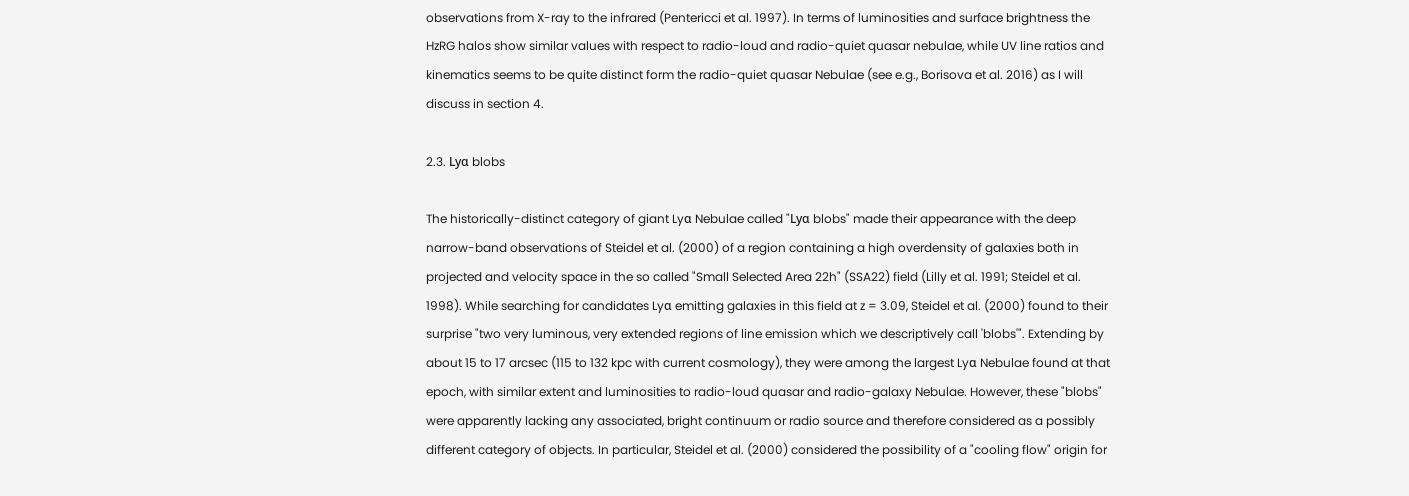observations from X-ray to the infrared (Pentericci et al. 1997). In terms of luminosities and surface brightness the HzRG halos show similar values with respect to radio-loud and radio-quiet quasar nebulae, while UV line ratios and kinematics seems to be quite distinct form the radio-quiet quasar Nebulae (see e.g., Borisova et al. 2016) as I will discuss in section 4.

2.3. Lyα blobs

The historically-distinct category of giant Lyα Nebulae called "Lyα blobs" made their appearance with the deep narrow-band observations of Steidel et al. (2000) of a region containing a high overdensity of galaxies both in projected and velocity space in the so called "Small Selected Area 22h" (SSA22) field (Lilly et al. 1991; Steidel et al. 1998). While searching for candidates Lyα emitting galaxies in this field at z = 3.09, Steidel et al. (2000) found to their surprise "two very luminous, very extended regions of line emission which we descriptively call 'blobs'". Extending by about 15 to 17 arcsec (115 to 132 kpc with current cosmology), they were among the largest Lyα Nebulae found at that epoch, with similar extent and luminosities to radio-loud quasar and radio-galaxy Nebulae. However, these "blobs" were apparently lacking any associated, bright continuum or radio source and therefore considered as a possibly different category of objects. In particular, Steidel et al. (2000) considered the possibility of a "cooling flow" origin for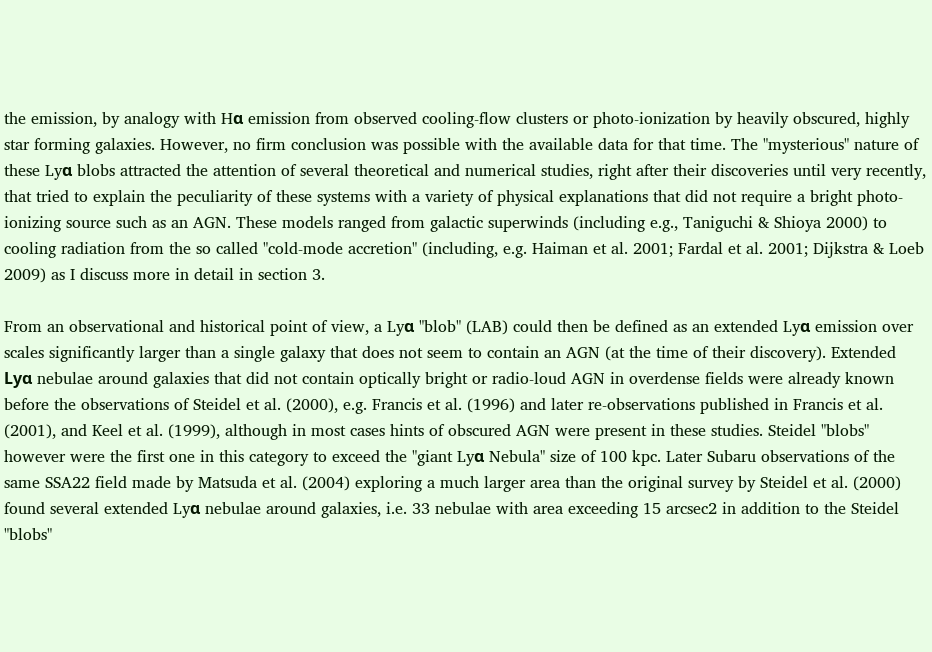the emission, by analogy with Hα emission from observed cooling-flow clusters or photo-ionization by heavily obscured, highly star forming galaxies. However, no firm conclusion was possible with the available data for that time. The "mysterious" nature of these Lyα blobs attracted the attention of several theoretical and numerical studies, right after their discoveries until very recently, that tried to explain the peculiarity of these systems with a variety of physical explanations that did not require a bright photo-ionizing source such as an AGN. These models ranged from galactic superwinds (including e.g., Taniguchi & Shioya 2000) to cooling radiation from the so called "cold-mode accretion" (including, e.g. Haiman et al. 2001; Fardal et al. 2001; Dijkstra & Loeb 2009) as I discuss more in detail in section 3.

From an observational and historical point of view, a Lyα "blob" (LAB) could then be defined as an extended Lyα emission over scales significantly larger than a single galaxy that does not seem to contain an AGN (at the time of their discovery). Extended Lyα nebulae around galaxies that did not contain optically bright or radio-loud AGN in overdense fields were already known before the observations of Steidel et al. (2000), e.g. Francis et al. (1996) and later re-observations published in Francis et al. (2001), and Keel et al. (1999), although in most cases hints of obscured AGN were present in these studies. Steidel "blobs" however were the first one in this category to exceed the "giant Lyα Nebula" size of 100 kpc. Later Subaru observations of the same SSA22 field made by Matsuda et al. (2004) exploring a much larger area than the original survey by Steidel et al. (2000) found several extended Lyα nebulae around galaxies, i.e. 33 nebulae with area exceeding 15 arcsec2 in addition to the Steidel "blobs"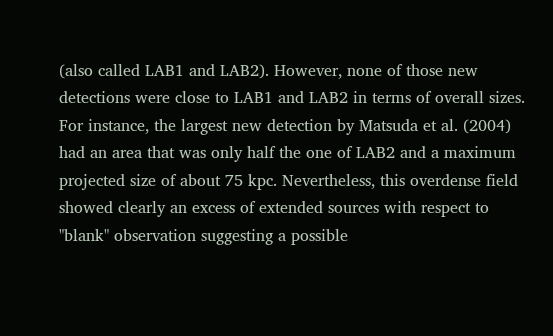(also called LAB1 and LAB2). However, none of those new detections were close to LAB1 and LAB2 in terms of overall sizes. For instance, the largest new detection by Matsuda et al. (2004) had an area that was only half the one of LAB2 and a maximum projected size of about 75 kpc. Nevertheless, this overdense field showed clearly an excess of extended sources with respect to "blank" observation suggesting a possible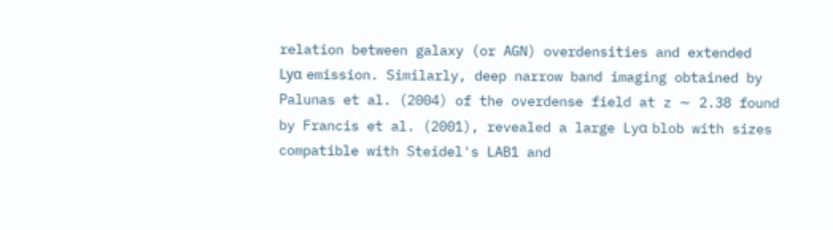relation between galaxy (or AGN) overdensities and extended Lyα emission. Similarly, deep narrow band imaging obtained by Palunas et al. (2004) of the overdense field at z ∼ 2.38 found by Francis et al. (2001), revealed a large Lyα blob with sizes compatible with Steidel's LAB1 and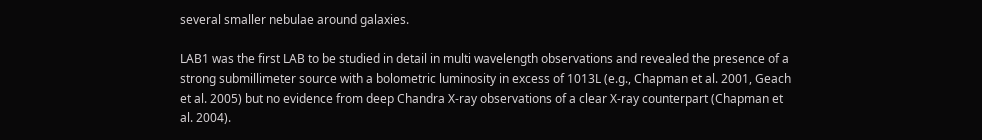several smaller nebulae around galaxies.

LAB1 was the first LAB to be studied in detail in multi wavelength observations and revealed the presence of a strong submillimeter source with a bolometric luminosity in excess of 1013L (e.g., Chapman et al. 2001, Geach et al. 2005) but no evidence from deep Chandra X-ray observations of a clear X-ray counterpart (Chapman et al. 2004).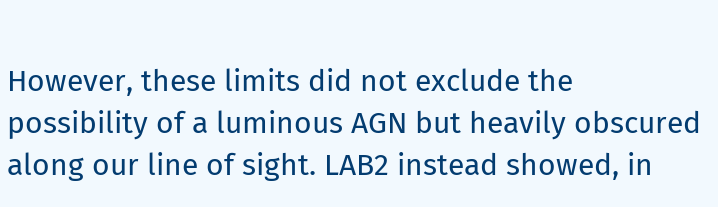However, these limits did not exclude the possibility of a luminous AGN but heavily obscured along our line of sight. LAB2 instead showed, in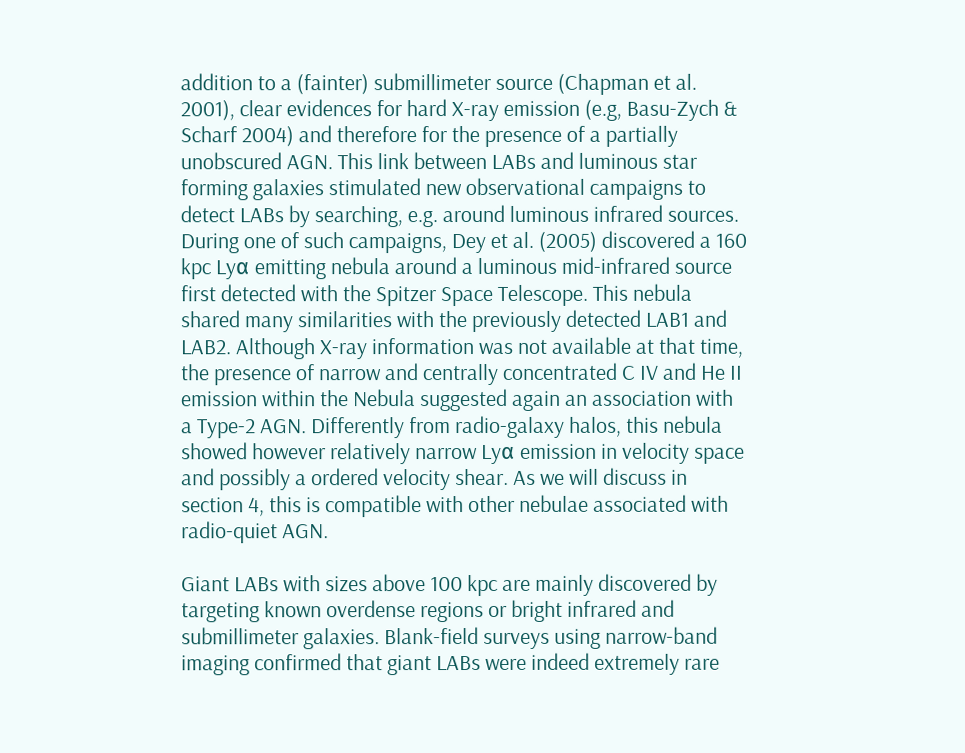addition to a (fainter) submillimeter source (Chapman et al. 2001), clear evidences for hard X-ray emission (e.g, Basu-Zych & Scharf 2004) and therefore for the presence of a partially unobscured AGN. This link between LABs and luminous star forming galaxies stimulated new observational campaigns to detect LABs by searching, e.g. around luminous infrared sources. During one of such campaigns, Dey et al. (2005) discovered a 160 kpc Lyα emitting nebula around a luminous mid-infrared source first detected with the Spitzer Space Telescope. This nebula shared many similarities with the previously detected LAB1 and LAB2. Although X-ray information was not available at that time, the presence of narrow and centrally concentrated C IV and He II emission within the Nebula suggested again an association with a Type-2 AGN. Differently from radio-galaxy halos, this nebula showed however relatively narrow Lyα emission in velocity space and possibly a ordered velocity shear. As we will discuss in section 4, this is compatible with other nebulae associated with radio-quiet AGN.

Giant LABs with sizes above 100 kpc are mainly discovered by targeting known overdense regions or bright infrared and submillimeter galaxies. Blank-field surveys using narrow-band imaging confirmed that giant LABs were indeed extremely rare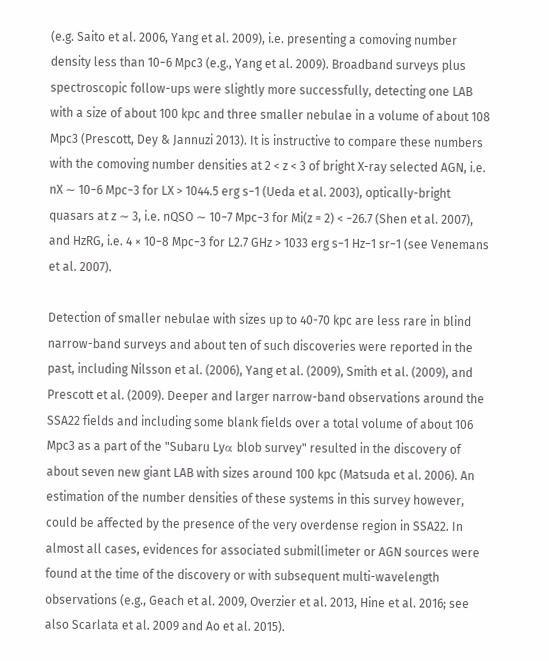(e.g. Saito et al. 2006, Yang et al. 2009), i.e. presenting a comoving number density less than 10−6 Mpc3 (e.g., Yang et al. 2009). Broadband surveys plus spectroscopic follow-ups were slightly more successfully, detecting one LAB with a size of about 100 kpc and three smaller nebulae in a volume of about 108 Mpc3 (Prescott, Dey & Jannuzi 2013). It is instructive to compare these numbers with the comoving number densities at 2 < z < 3 of bright X-ray selected AGN, i.e. nX ∼ 10−6 Mpc−3 for LX > 1044.5 erg s−1 (Ueda et al. 2003), optically-bright quasars at z ∼ 3, i.e. nQSO ∼ 10−7 Mpc−3 for Mi(z = 2) < −26.7 (Shen et al. 2007), and HzRG, i.e. 4 × 10−8 Mpc−3 for L2.7 GHz > 1033 erg s−1 Hz−1 sr−1 (see Venemans et al. 2007).

Detection of smaller nebulae with sizes up to 40-70 kpc are less rare in blind narrow-band surveys and about ten of such discoveries were reported in the past, including Nilsson et al. (2006), Yang et al. (2009), Smith et al. (2009), and Prescott et al. (2009). Deeper and larger narrow-band observations around the SSA22 fields and including some blank fields over a total volume of about 106 Mpc3 as a part of the "Subaru Lyα blob survey" resulted in the discovery of about seven new giant LAB with sizes around 100 kpc (Matsuda et al. 2006). An estimation of the number densities of these systems in this survey however, could be affected by the presence of the very overdense region in SSA22. In almost all cases, evidences for associated submillimeter or AGN sources were found at the time of the discovery or with subsequent multi-wavelength observations (e.g., Geach et al. 2009, Overzier et al. 2013, Hine et al. 2016; see also Scarlata et al. 2009 and Ao et al. 2015).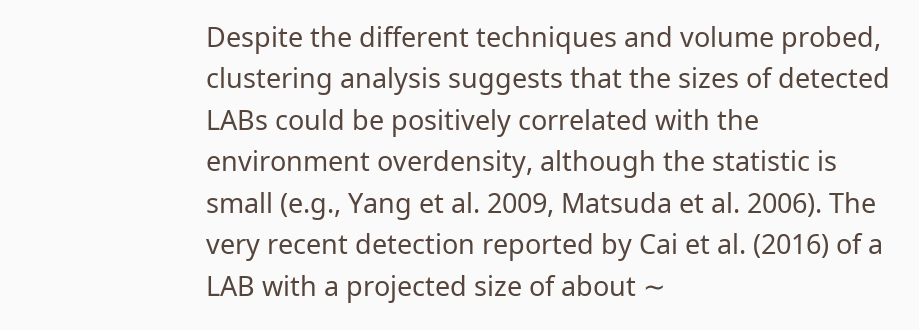Despite the different techniques and volume probed, clustering analysis suggests that the sizes of detected LABs could be positively correlated with the environment overdensity, although the statistic is small (e.g., Yang et al. 2009, Matsuda et al. 2006). The very recent detection reported by Cai et al. (2016) of a LAB with a projected size of about ∼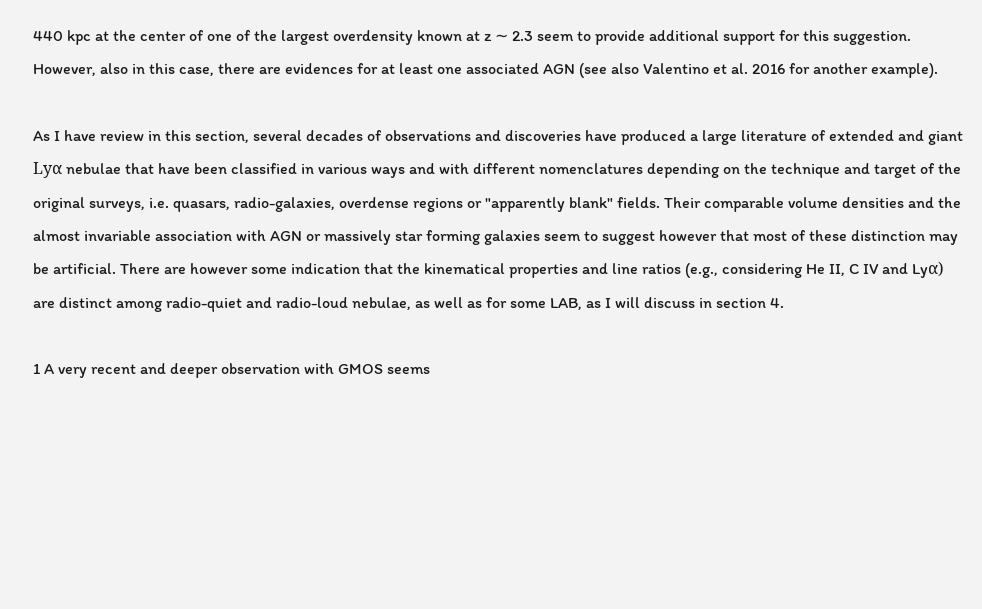440 kpc at the center of one of the largest overdensity known at z ∼ 2.3 seem to provide additional support for this suggestion. However, also in this case, there are evidences for at least one associated AGN (see also Valentino et al. 2016 for another example).

As I have review in this section, several decades of observations and discoveries have produced a large literature of extended and giant Lyα nebulae that have been classified in various ways and with different nomenclatures depending on the technique and target of the original surveys, i.e. quasars, radio-galaxies, overdense regions or "apparently blank" fields. Their comparable volume densities and the almost invariable association with AGN or massively star forming galaxies seem to suggest however that most of these distinction may be artificial. There are however some indication that the kinematical properties and line ratios (e.g., considering He II, C IV and Lyα) are distinct among radio-quiet and radio-loud nebulae, as well as for some LAB, as I will discuss in section 4.

1 A very recent and deeper observation with GMOS seems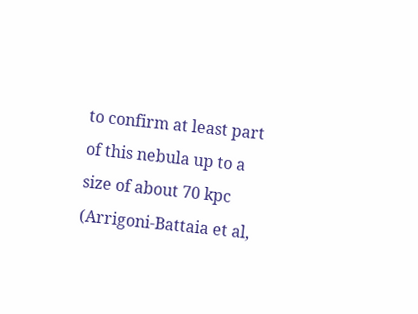to confirm at least part of this nebula up to a size of about 70 kpc (Arrigoni-Battaia et al,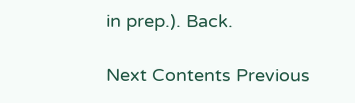in prep.). Back.

Next Contents Previous